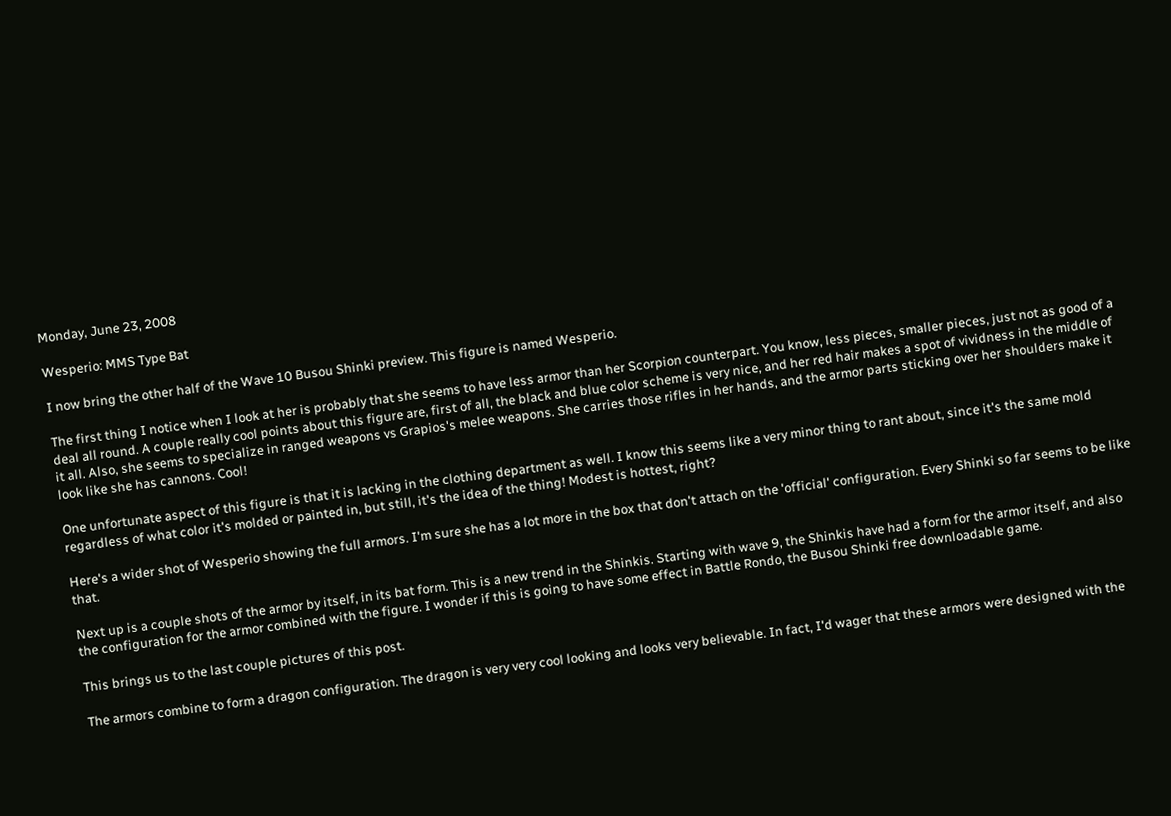Monday, June 23, 2008

Wesperio: MMS Type Bat

I now bring the other half of the Wave 10 Busou Shinki preview. This figure is named Wesperio.

The first thing I notice when I look at her is probably that she seems to have less armor than her Scorpion counterpart. You know, less pieces, smaller pieces, just not as good of a deal all round. A couple really cool points about this figure are, first of all, the black and blue color scheme is very nice, and her red hair makes a spot of vividness in the middle of it all. Also, she seems to specialize in ranged weapons vs Grapios's melee weapons. She carries those rifles in her hands, and the armor parts sticking over her shoulders make it look like she has cannons. Cool!

One unfortunate aspect of this figure is that it is lacking in the clothing department as well. I know this seems like a very minor thing to rant about, since it's the same mold regardless of what color it's molded or painted in, but still, it's the idea of the thing! Modest is hottest, right?

Here's a wider shot of Wesperio showing the full armors. I'm sure she has a lot more in the box that don't attach on the 'official' configuration. Every Shinki so far seems to be like that.

Next up is a couple shots of the armor by itself, in its bat form. This is a new trend in the Shinkis. Starting with wave 9, the Shinkis have had a form for the armor itself, and also the configuration for the armor combined with the figure. I wonder if this is going to have some effect in Battle Rondo, the Busou Shinki free downloadable game.

This brings us to the last couple pictures of this post.

The armors combine to form a dragon configuration. The dragon is very very cool looking and looks very believable. In fact, I'd wager that these armors were designed with the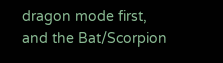dragon mode first, and the Bat/Scorpion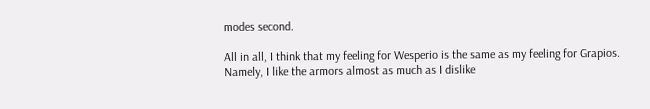modes second.

All in all, I think that my feeling for Wesperio is the same as my feeling for Grapios. Namely, I like the armors almost as much as I dislike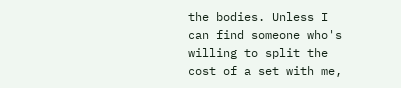the bodies. Unless I can find someone who's willing to split the cost of a set with me,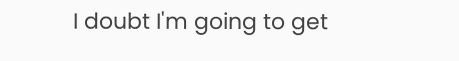I doubt I'm going to get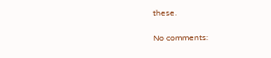these.

No comments: